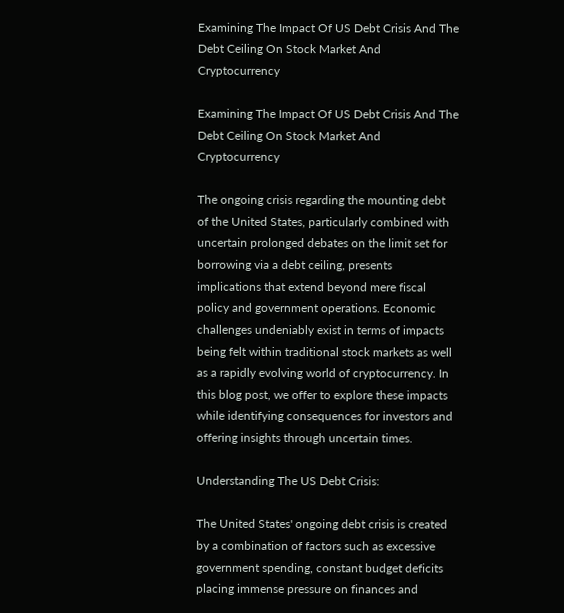Examining The Impact Of US Debt Crisis And The Debt Ceiling On Stock Market And Cryptocurrency

Examining The Impact Of US Debt Crisis And The Debt Ceiling On Stock Market And Cryptocurrency

The ongoing crisis regarding the mounting debt of the United States, particularly combined with uncertain prolonged debates on the limit set for borrowing via a debt ceiling, presents implications that extend beyond mere fiscal policy and government operations. Economic challenges undeniably exist in terms of impacts being felt within traditional stock markets as well as a rapidly evolving world of cryptocurrency. In this blog post, we offer to explore these impacts while identifying consequences for investors and offering insights through uncertain times.

Understanding The US Debt Crisis:

The United States' ongoing debt crisis is created by a combination of factors such as excessive government spending, constant budget deficits placing immense pressure on finances and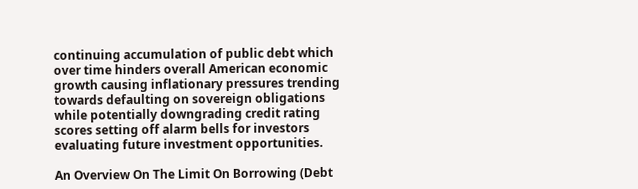continuing accumulation of public debt which over time hinders overall American economic growth causing inflationary pressures trending towards defaulting on sovereign obligations while potentially downgrading credit rating scores setting off alarm bells for investors evaluating future investment opportunities.

An Overview On The Limit On Borrowing (Debt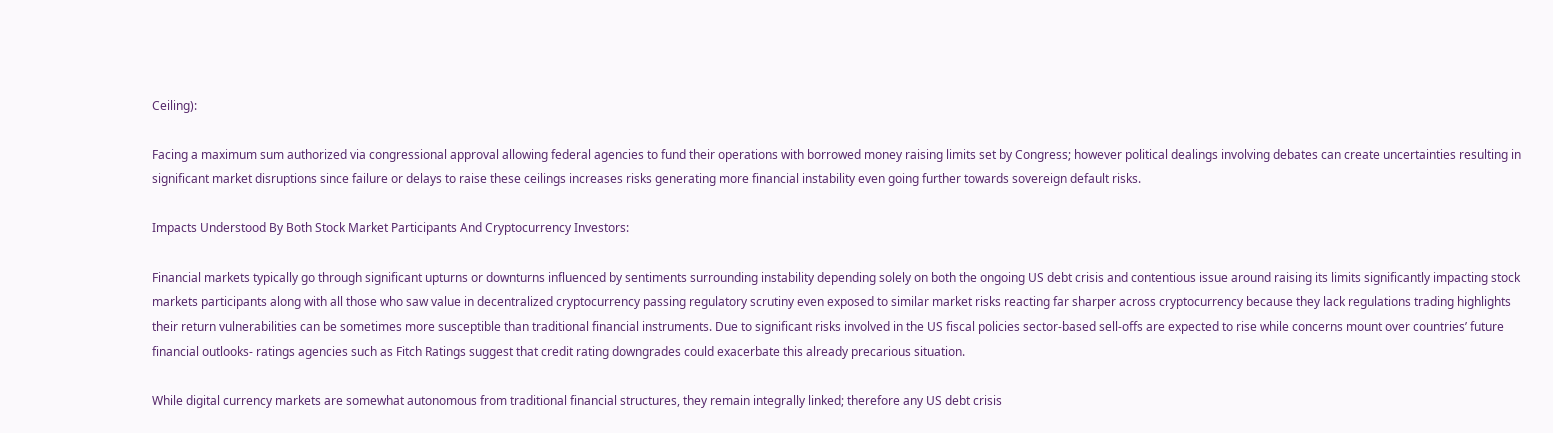Ceiling):

Facing a maximum sum authorized via congressional approval allowing federal agencies to fund their operations with borrowed money raising limits set by Congress; however political dealings involving debates can create uncertainties resulting in significant market disruptions since failure or delays to raise these ceilings increases risks generating more financial instability even going further towards sovereign default risks.

Impacts Understood By Both Stock Market Participants And Cryptocurrency Investors:

Financial markets typically go through significant upturns or downturns influenced by sentiments surrounding instability depending solely on both the ongoing US debt crisis and contentious issue around raising its limits significantly impacting stock markets participants along with all those who saw value in decentralized cryptocurrency passing regulatory scrutiny even exposed to similar market risks reacting far sharper across cryptocurrency because they lack regulations trading highlights their return vulnerabilities can be sometimes more susceptible than traditional financial instruments. Due to significant risks involved in the US fiscal policies sector-based sell-offs are expected to rise while concerns mount over countries’ future financial outlooks- ratings agencies such as Fitch Ratings suggest that credit rating downgrades could exacerbate this already precarious situation.

While digital currency markets are somewhat autonomous from traditional financial structures, they remain integrally linked; therefore any US debt crisis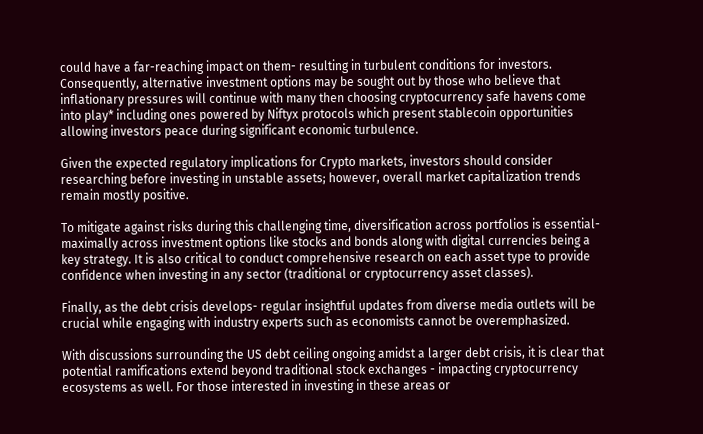could have a far-reaching impact on them- resulting in turbulent conditions for investors. Consequently, alternative investment options may be sought out by those who believe that inflationary pressures will continue with many then choosing cryptocurrency safe havens come into play* including ones powered by Niftyx protocols which present stablecoin opportunities allowing investors peace during significant economic turbulence.

Given the expected regulatory implications for Crypto markets, investors should consider researching before investing in unstable assets; however, overall market capitalization trends remain mostly positive.

To mitigate against risks during this challenging time, diversification across portfolios is essential- maximally across investment options like stocks and bonds along with digital currencies being a key strategy. It is also critical to conduct comprehensive research on each asset type to provide confidence when investing in any sector (traditional or cryptocurrency asset classes).

Finally, as the debt crisis develops- regular insightful updates from diverse media outlets will be crucial while engaging with industry experts such as economists cannot be overemphasized.

With discussions surrounding the US debt ceiling ongoing amidst a larger debt crisis, it is clear that potential ramifications extend beyond traditional stock exchanges - impacting cryptocurrency ecosystems as well. For those interested in investing in these areas or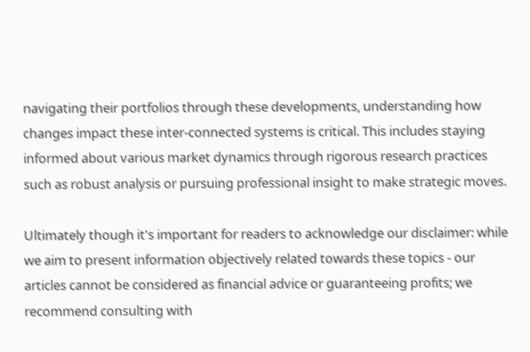navigating their portfolios through these developments, understanding how changes impact these inter-connected systems is critical. This includes staying informed about various market dynamics through rigorous research practices such as robust analysis or pursuing professional insight to make strategic moves.

Ultimately though it's important for readers to acknowledge our disclaimer: while we aim to present information objectively related towards these topics - our articles cannot be considered as financial advice or guaranteeing profits; we recommend consulting with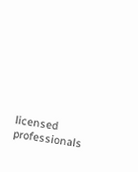licensed professionals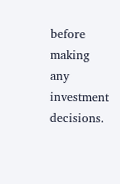before making any investment decisions.